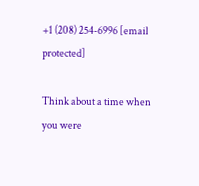+1 (208) 254-6996 [email protected]

Think about a time when you were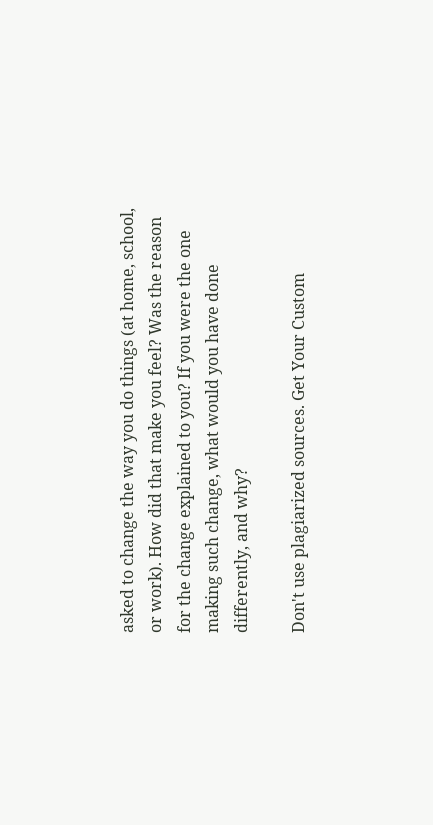asked to change the way you do things (at home, school, or work). How did that make you feel? Was the reason for the change explained to you? If you were the one making such change, what would you have done differently, and why?

Don't use plagiarized sources. Get Your Custom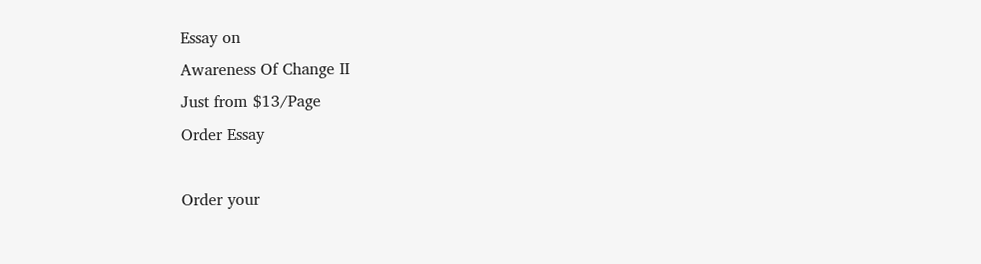Essay on
Awareness Of Change II
Just from $13/Page
Order Essay

Order your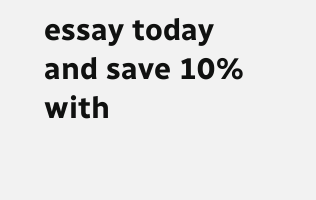essay today and save 10% with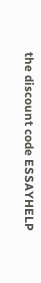the discount code ESSAYHELP